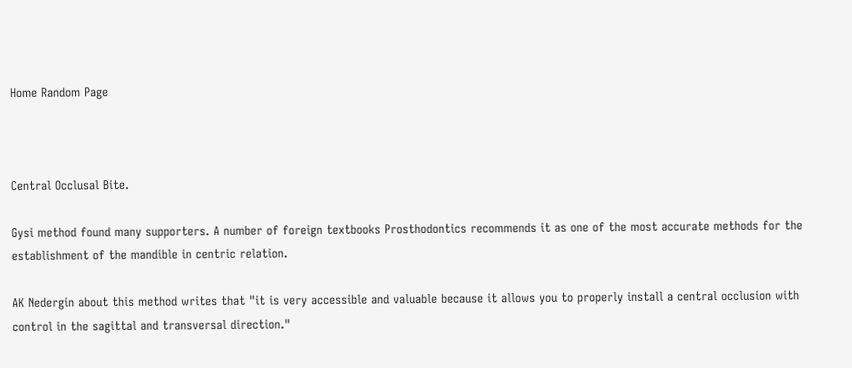Home Random Page



Central Occlusal Bite.

Gysi method found many supporters. A number of foreign textbooks Prosthodontics recommends it as one of the most accurate methods for the establishment of the mandible in centric relation.

AK Nedergin about this method writes that "it is very accessible and valuable because it allows you to properly install a central occlusion with control in the sagittal and transversal direction."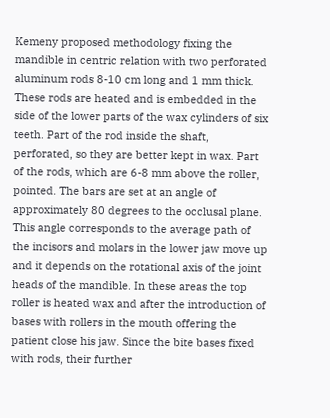Kemeny proposed methodology fixing the mandible in centric relation with two perforated aluminum rods 8-10 cm long and 1 mm thick. These rods are heated and is embedded in the side of the lower parts of the wax cylinders of six teeth. Part of the rod inside the shaft, perforated, so they are better kept in wax. Part of the rods, which are 6-8 mm above the roller, pointed. The bars are set at an angle of approximately 80 degrees to the occlusal plane. This angle corresponds to the average path of the incisors and molars in the lower jaw move up and it depends on the rotational axis of the joint heads of the mandible. In these areas the top roller is heated wax and after the introduction of bases with rollers in the mouth offering the patient close his jaw. Since the bite bases fixed with rods, their further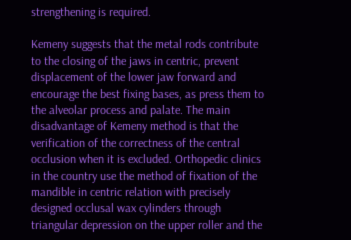strengthening is required.

Kemeny suggests that the metal rods contribute to the closing of the jaws in centric, prevent displacement of the lower jaw forward and encourage the best fixing bases, as press them to the alveolar process and palate. The main disadvantage of Kemeny method is that the verification of the correctness of the central occlusion when it is excluded. Orthopedic clinics in the country use the method of fixation of the mandible in centric relation with precisely designed occlusal wax cylinders through triangular depression on the upper roller and the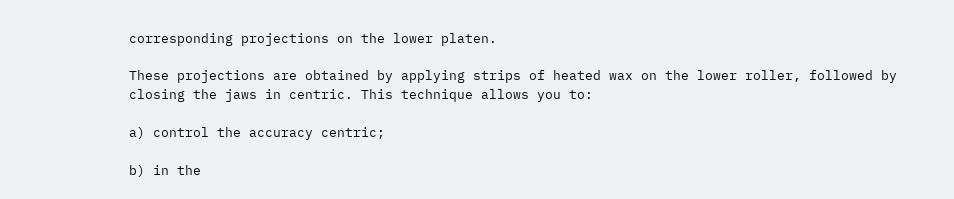corresponding projections on the lower platen.

These projections are obtained by applying strips of heated wax on the lower roller, followed by closing the jaws in centric. This technique allows you to:

a) control the accuracy centric;

b) in the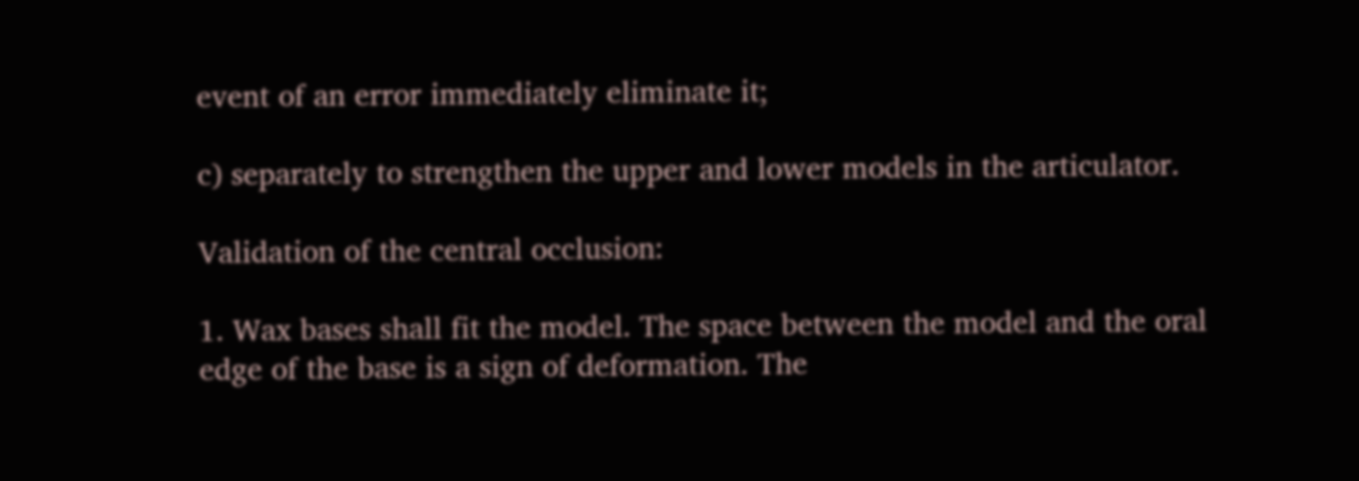event of an error immediately eliminate it;

c) separately to strengthen the upper and lower models in the articulator.

Validation of the central occlusion:

1. Wax bases shall fit the model. The space between the model and the oral edge of the base is a sign of deformation. The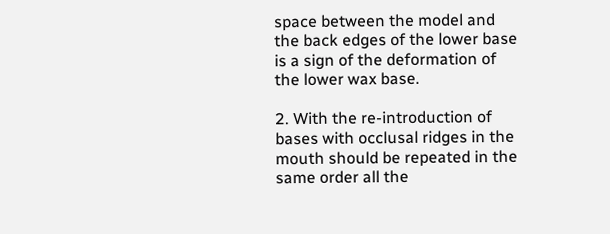space between the model and the back edges of the lower base is a sign of the deformation of the lower wax base.

2. With the re-introduction of bases with occlusal ridges in the mouth should be repeated in the same order all the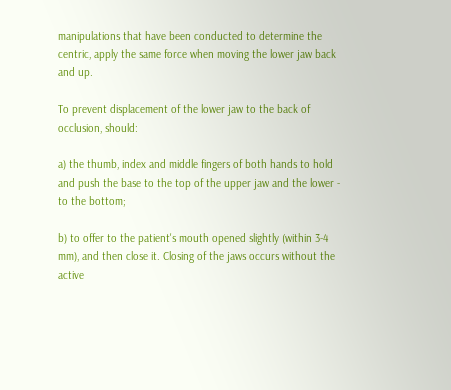manipulations that have been conducted to determine the centric, apply the same force when moving the lower jaw back and up.

To prevent displacement of the lower jaw to the back of occlusion, should:

a) the thumb, index and middle fingers of both hands to hold and push the base to the top of the upper jaw and the lower - to the bottom;

b) to offer to the patient's mouth opened slightly (within 3-4 mm), and then close it. Closing of the jaws occurs without the active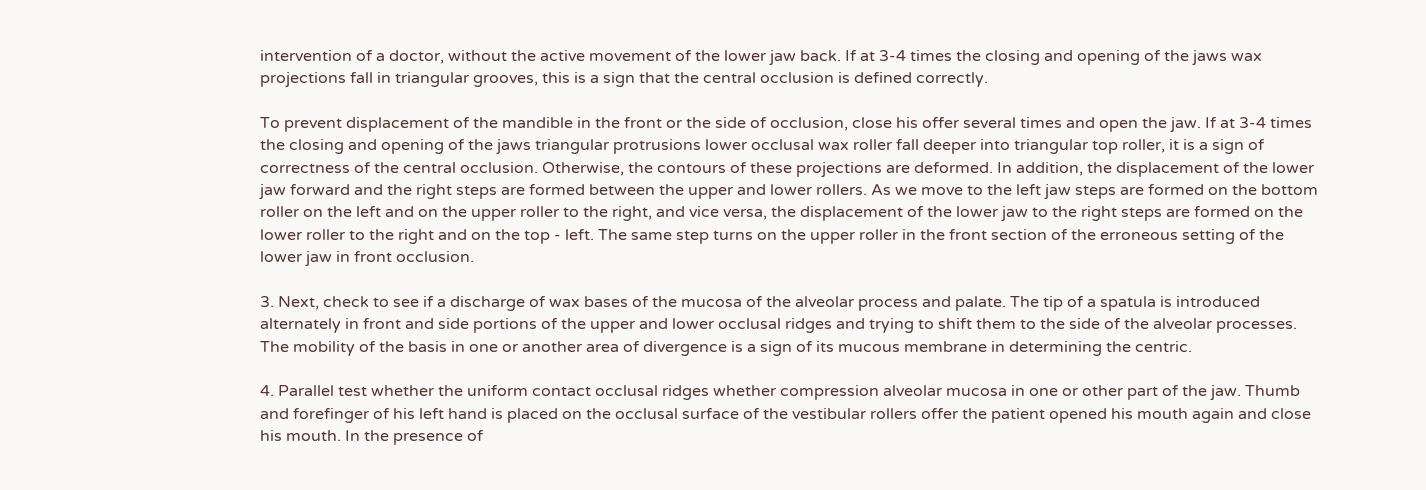intervention of a doctor, without the active movement of the lower jaw back. If at 3-4 times the closing and opening of the jaws wax projections fall in triangular grooves, this is a sign that the central occlusion is defined correctly.

To prevent displacement of the mandible in the front or the side of occlusion, close his offer several times and open the jaw. If at 3-4 times the closing and opening of the jaws triangular protrusions lower occlusal wax roller fall deeper into triangular top roller, it is a sign of correctness of the central occlusion. Otherwise, the contours of these projections are deformed. In addition, the displacement of the lower jaw forward and the right steps are formed between the upper and lower rollers. As we move to the left jaw steps are formed on the bottom roller on the left and on the upper roller to the right, and vice versa, the displacement of the lower jaw to the right steps are formed on the lower roller to the right and on the top - left. The same step turns on the upper roller in the front section of the erroneous setting of the lower jaw in front occlusion.

3. Next, check to see if a discharge of wax bases of the mucosa of the alveolar process and palate. The tip of a spatula is introduced alternately in front and side portions of the upper and lower occlusal ridges and trying to shift them to the side of the alveolar processes. The mobility of the basis in one or another area of divergence is a sign of its mucous membrane in determining the centric.

4. Parallel test whether the uniform contact occlusal ridges whether compression alveolar mucosa in one or other part of the jaw. Thumb and forefinger of his left hand is placed on the occlusal surface of the vestibular rollers offer the patient opened his mouth again and close his mouth. In the presence of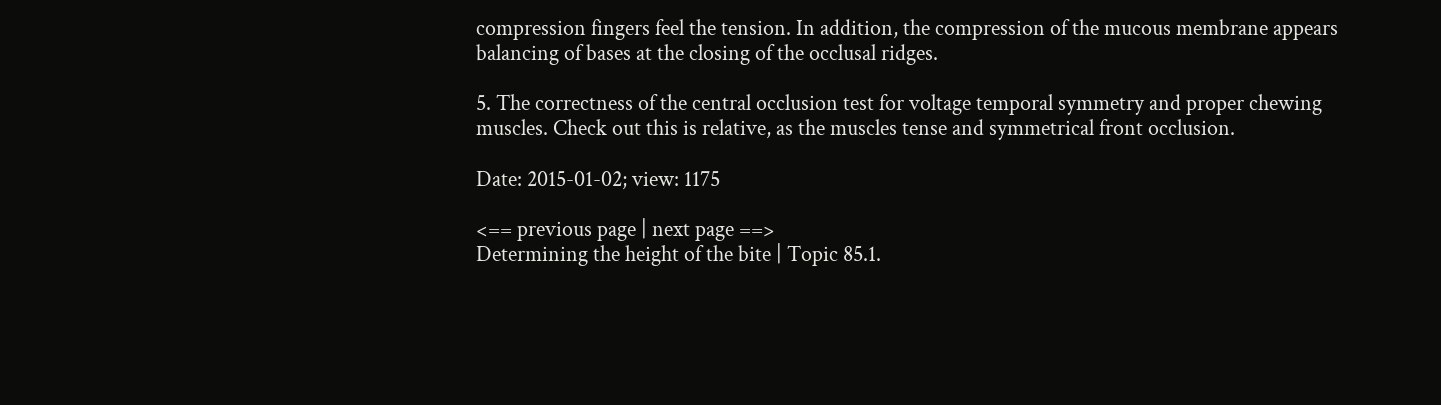compression fingers feel the tension. In addition, the compression of the mucous membrane appears balancing of bases at the closing of the occlusal ridges.

5. The correctness of the central occlusion test for voltage temporal symmetry and proper chewing muscles. Check out this is relative, as the muscles tense and symmetrical front occlusion.

Date: 2015-01-02; view: 1175

<== previous page | next page ==>
Determining the height of the bite | Topic 85.1.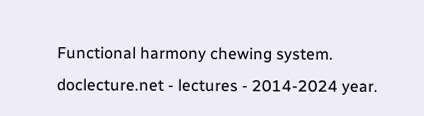Functional harmony chewing system.
doclecture.net - lectures - 2014-2024 year.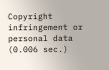Copyright infringement or personal data (0.006 sec.)